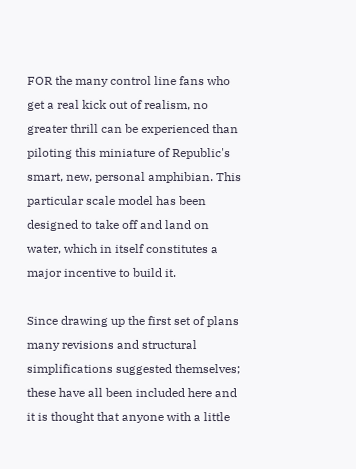FOR the many control line fans who get a real kick out of realism, no greater thrill can be experienced than piloting this miniature of Republic's smart, new, personal amphibian. This particular scale model has been designed to take off and land on water, which in itself constitutes a major incentive to build it.

Since drawing up the first set of plans many revisions and structural simplifications suggested themselves; these have all been included here and it is thought that anyone with a little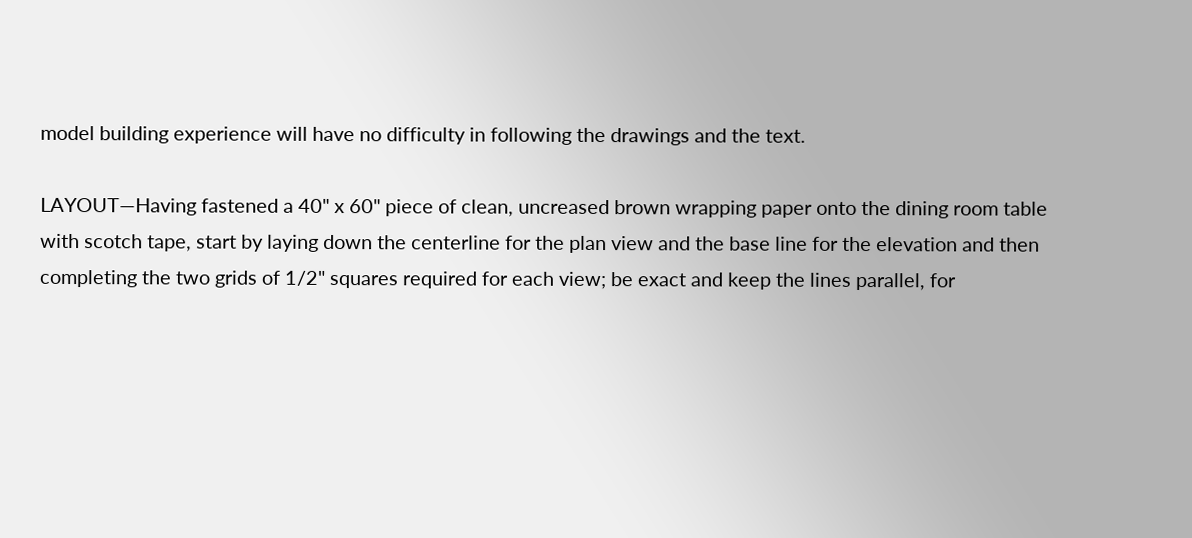model building experience will have no difficulty in following the drawings and the text.

LAYOUT—Having fastened a 40" x 60" piece of clean, uncreased brown wrapping paper onto the dining room table with scotch tape, start by laying down the centerline for the plan view and the base line for the elevation and then completing the two grids of 1/2" squares required for each view; be exact and keep the lines parallel, for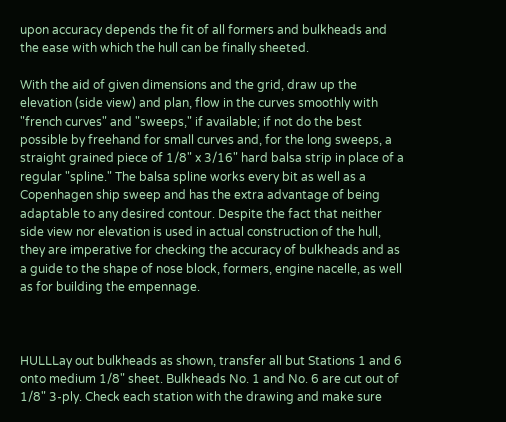upon accuracy depends the fit of all formers and bulkheads and the ease with which the hull can be finally sheeted.

With the aid of given dimensions and the grid, draw up the elevation (side view) and plan, flow in the curves smoothly with "french curves" and "sweeps," if available; if not do the best possible by freehand for small curves and, for the long sweeps, a straight grained piece of 1/8" x 3/16" hard balsa strip in place of a regular "spline." The balsa spline works every bit as well as a Copenhagen ship sweep and has the extra advantage of being adaptable to any desired contour. Despite the fact that neither side view nor elevation is used in actual construction of the hull, they are imperative for checking the accuracy of bulkheads and as a guide to the shape of nose block, formers, engine nacelle, as well as for building the empennage.



HULLLay out bulkheads as shown, transfer all but Stations 1 and 6 onto medium 1/8" sheet. Bulkheads No. 1 and No. 6 are cut out of 1/8" 3-ply. Check each station with the drawing and make sure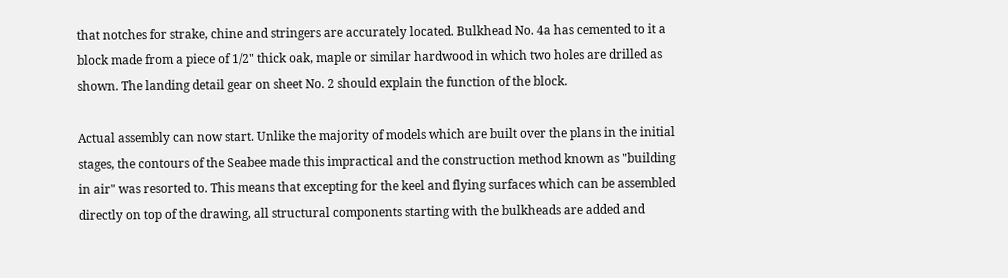that notches for strake, chine and stringers are accurately located. Bulkhead No. 4a has cemented to it a block made from a piece of 1/2" thick oak, maple or similar hardwood in which two holes are drilled as shown. The landing detail gear on sheet No. 2 should explain the function of the block.

Actual assembly can now start. Unlike the majority of models which are built over the plans in the initial stages, the contours of the Seabee made this impractical and the construction method known as "building in air" was resorted to. This means that excepting for the keel and flying surfaces which can be assembled directly on top of the drawing, all structural components starting with the bulkheads are added and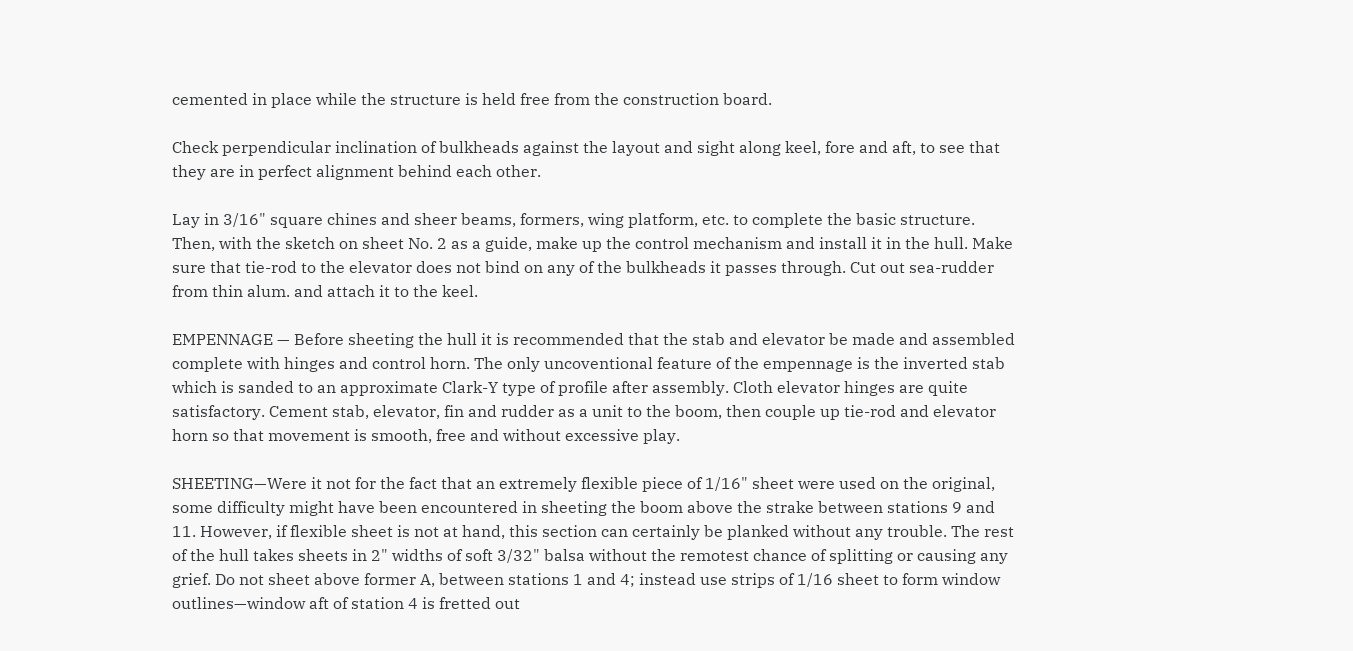cemented in place while the structure is held free from the construction board.

Check perpendicular inclination of bulkheads against the layout and sight along keel, fore and aft, to see that they are in perfect alignment behind each other.

Lay in 3/16" square chines and sheer beams, formers, wing platform, etc. to complete the basic structure. Then, with the sketch on sheet No. 2 as a guide, make up the control mechanism and install it in the hull. Make sure that tie-rod to the elevator does not bind on any of the bulkheads it passes through. Cut out sea-rudder from thin alum. and attach it to the keel.

EMPENNAGE — Before sheeting the hull it is recommended that the stab and elevator be made and assembled complete with hinges and control horn. The only uncoventional feature of the empennage is the inverted stab which is sanded to an approximate Clark-Y type of profile after assembly. Cloth elevator hinges are quite satisfactory. Cement stab, elevator, fin and rudder as a unit to the boom, then couple up tie-rod and elevator horn so that movement is smooth, free and without excessive play.

SHEETING—Were it not for the fact that an extremely flexible piece of 1/16" sheet were used on the original, some difficulty might have been encountered in sheeting the boom above the strake between stations 9 and 11. However, if flexible sheet is not at hand, this section can certainly be planked without any trouble. The rest of the hull takes sheets in 2" widths of soft 3/32" balsa without the remotest chance of splitting or causing any grief. Do not sheet above former A, between stations 1 and 4; instead use strips of 1/16 sheet to form window outlines—window aft of station 4 is fretted out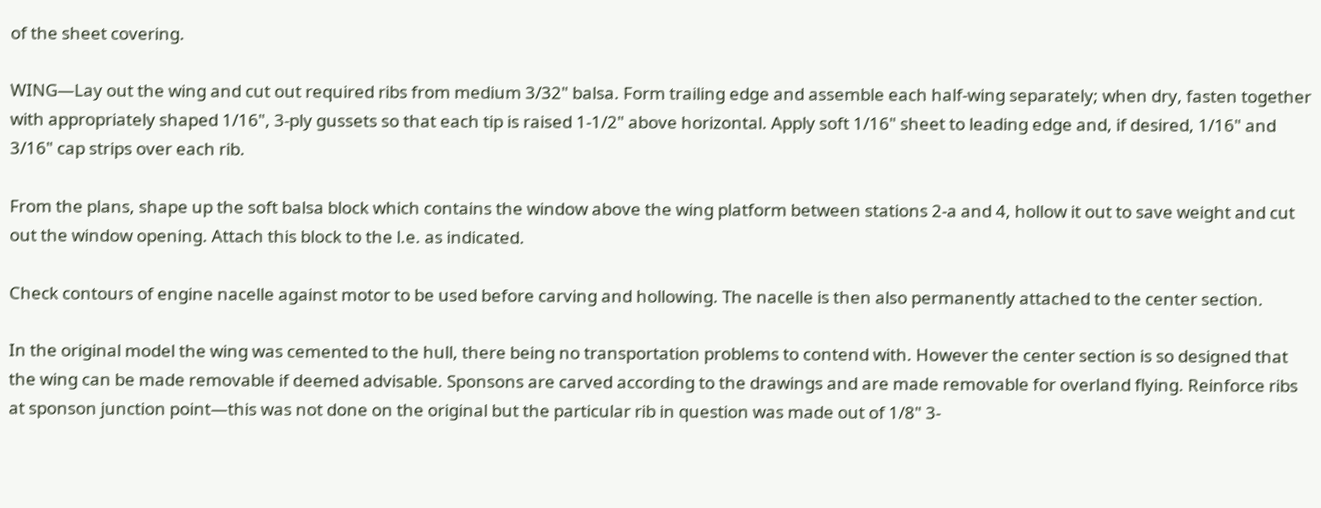of the sheet covering.

WING—Lay out the wing and cut out required ribs from medium 3/32" balsa. Form trailing edge and assemble each half-wing separately; when dry, fasten together with appropriately shaped 1/16", 3-ply gussets so that each tip is raised 1-1/2" above horizontal. Apply soft 1/16" sheet to leading edge and, if desired, 1/16" and 3/16" cap strips over each rib.

From the plans, shape up the soft balsa block which contains the window above the wing platform between stations 2-a and 4, hollow it out to save weight and cut out the window opening. Attach this block to the l.e. as indicated.

Check contours of engine nacelle against motor to be used before carving and hollowing. The nacelle is then also permanently attached to the center section.

In the original model the wing was cemented to the hull, there being no transportation problems to contend with. However the center section is so designed that the wing can be made removable if deemed advisable. Sponsons are carved according to the drawings and are made removable for overland flying. Reinforce ribs at sponson junction point—this was not done on the original but the particular rib in question was made out of 1/8" 3-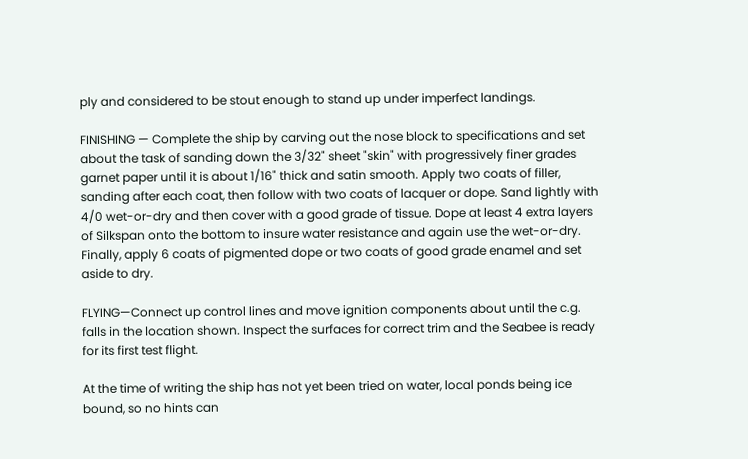ply and considered to be stout enough to stand up under imperfect landings.

FINISHING — Complete the ship by carving out the nose block to specifications and set about the task of sanding down the 3/32" sheet "skin" with progressively finer grades garnet paper until it is about 1/16" thick and satin smooth. Apply two coats of filler, sanding after each coat, then follow with two coats of lacquer or dope. Sand lightly with 4/0 wet-or-dry and then cover with a good grade of tissue. Dope at least 4 extra layers of Silkspan onto the bottom to insure water resistance and again use the wet-or-dry. Finally, apply 6 coats of pigmented dope or two coats of good grade enamel and set aside to dry.

FLYING—Connect up control lines and move ignition components about until the c.g. falls in the location shown. Inspect the surfaces for correct trim and the Seabee is ready for its first test flight.

At the time of writing the ship has not yet been tried on water, local ponds being ice bound, so no hints can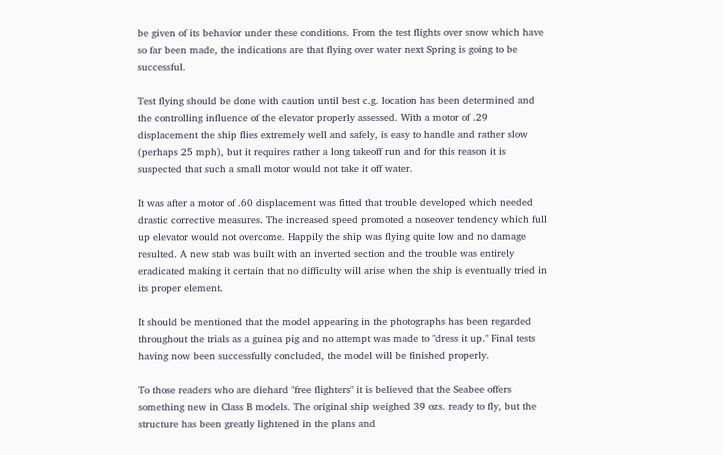be given of its behavior under these conditions. From the test flights over snow which have so far been made, the indications are that flying over water next Spring is going to be successful.

Test flying should be done with caution until best c.g. location has been determined and the controlling influence of the elevator properly assessed. With a motor of .29 displacement the ship flies extremely well and safely, is easy to handle and rather slow (perhaps 25 mph), but it requires rather a long takeoff run and for this reason it is suspected that such a small motor would not take it off water.

It was after a motor of .60 displacement was fitted that trouble developed which needed drastic corrective measures. The increased speed promoted a noseover tendency which full up elevator would not overcome. Happily the ship was flying quite low and no damage resulted. A new stab was built with an inverted section and the trouble was entirely eradicated making it certain that no difficulty will arise when the ship is eventually tried in its proper element.

It should be mentioned that the model appearing in the photographs has been regarded throughout the trials as a guinea pig and no attempt was made to "dress it up." Final tests having now been successfully concluded, the model will be finished properly.

To those readers who are diehard "free flighters" it is believed that the Seabee offers something new in Class B models. The original ship weighed 39 ozs. ready to fly, but the structure has been greatly lightened in the plans and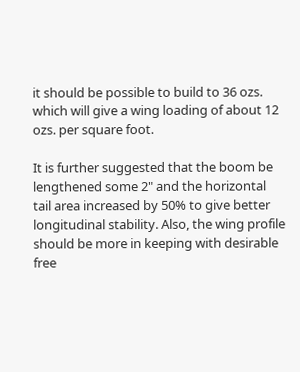it should be possible to build to 36 ozs. which will give a wing loading of about 12 ozs. per square foot.

It is further suggested that the boom be lengthened some 2" and the horizontal tail area increased by 50% to give better longitudinal stability. Also, the wing profile should be more in keeping with desirable free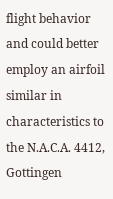flight behavior and could better employ an airfoil similar in characteristics to the N.A.C.A. 4412, Gottingen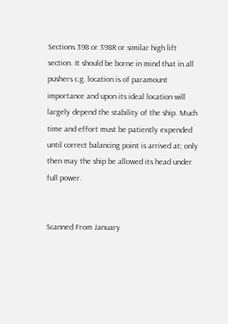Sections 398 or 398R or similar high lift section. It should be borne in mind that in all pushers c.g. location is of paramount importance and upon its ideal location will largely depend the stability of the ship. Much time and effort must be patiently expended until correct balancing point is arrived at; only then may the ship be allowed its head under full power.


Scanned From January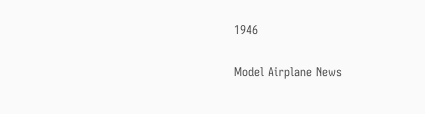1946

Model Airplane News